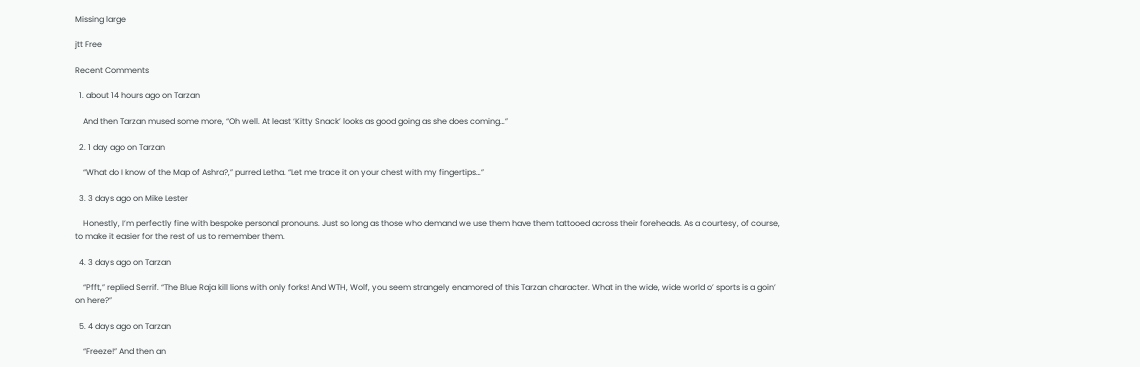Missing large

jtt Free

Recent Comments

  1. about 14 hours ago on Tarzan

    And then Tarzan mused some more, “Oh well. At least ‘Kitty Snack’ looks as good going as she does coming…”

  2. 1 day ago on Tarzan

    “What do I know of the Map of Ashra?,” purred Letha. “Let me trace it on your chest with my fingertips…”

  3. 3 days ago on Mike Lester

    Honestly, I’m perfectly fine with bespoke personal pronouns. Just so long as those who demand we use them have them tattooed across their foreheads. As a courtesy, of course, to make it easier for the rest of us to remember them.

  4. 3 days ago on Tarzan

    “Pfft,” replied Serrif. “The Blue Raja kill lions with only forks! And WTH, Wolf, you seem strangely enamored of this Tarzan character. What in the wide, wide world o’ sports is a goin’ on here?”

  5. 4 days ago on Tarzan

    “Freeze!” And then an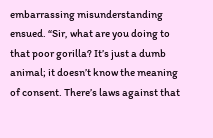embarrassing misunderstanding ensued. “Sir, what are you doing to that poor gorilla? It’s just a dumb animal; it doesn’t know the meaning of consent. There’s laws against that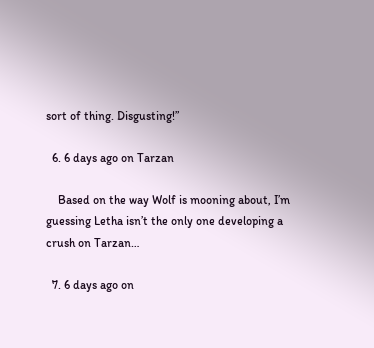sort of thing. Disgusting!”

  6. 6 days ago on Tarzan

    Based on the way Wolf is mooning about, I’m guessing Letha isn’t the only one developing a crush on Tarzan…

  7. 6 days ago on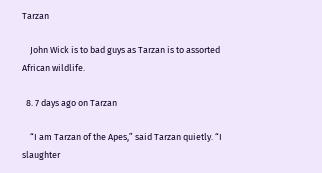Tarzan

    John Wick is to bad guys as Tarzan is to assorted African wildlife.

  8. 7 days ago on Tarzan

    “I am Tarzan of the Apes,” said Tarzan quietly. “I slaughter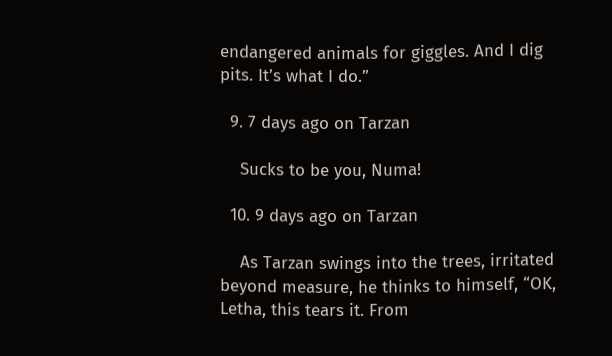endangered animals for giggles. And I dig pits. It’s what I do.”

  9. 7 days ago on Tarzan

    Sucks to be you, Numa!

  10. 9 days ago on Tarzan

    As Tarzan swings into the trees, irritated beyond measure, he thinks to himself, “OK, Letha, this tears it. From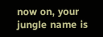now on, your jungle name is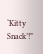‘Kitty Snack’!”